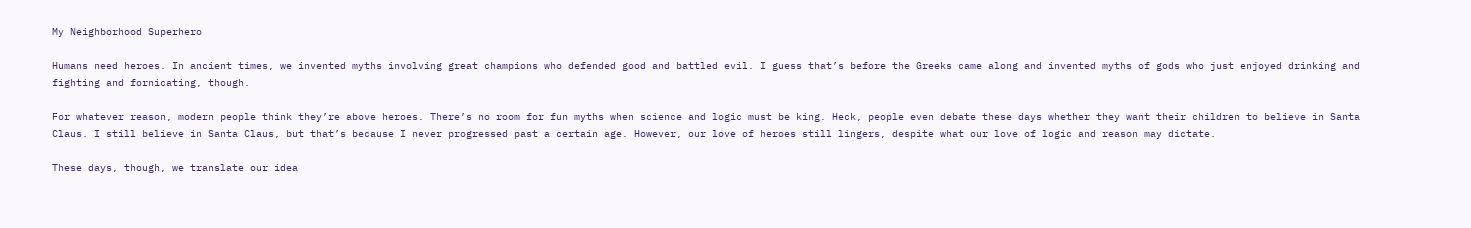My Neighborhood Superhero

Humans need heroes. In ancient times, we invented myths involving great champions who defended good and battled evil. I guess that’s before the Greeks came along and invented myths of gods who just enjoyed drinking and fighting and fornicating, though.

For whatever reason, modern people think they’re above heroes. There’s no room for fun myths when science and logic must be king. Heck, people even debate these days whether they want their children to believe in Santa Claus. I still believe in Santa Claus, but that’s because I never progressed past a certain age. However, our love of heroes still lingers, despite what our love of logic and reason may dictate.

These days, though, we translate our idea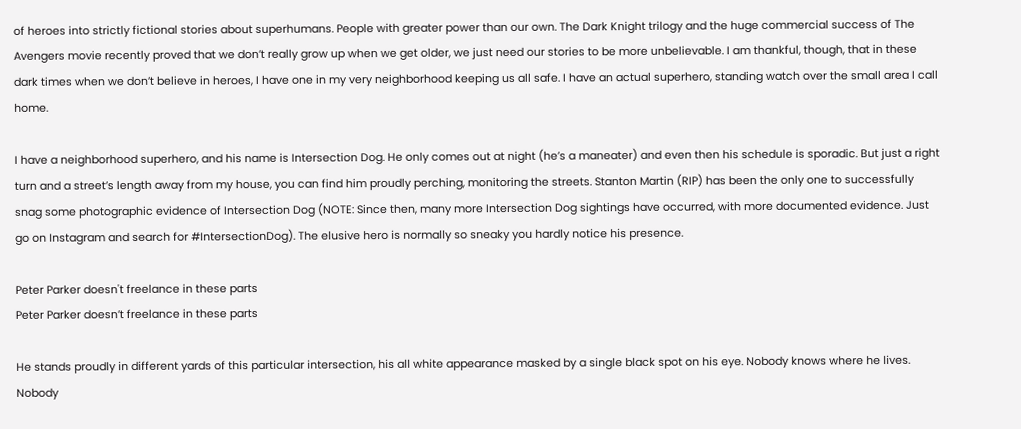of heroes into strictly fictional stories about superhumans. People with greater power than our own. The Dark Knight trilogy and the huge commercial success of The Avengers movie recently proved that we don’t really grow up when we get older, we just need our stories to be more unbelievable. I am thankful, though, that in these dark times when we don’t believe in heroes, I have one in my very neighborhood keeping us all safe. I have an actual superhero, standing watch over the small area I call home.

I have a neighborhood superhero, and his name is Intersection Dog. He only comes out at night (he’s a maneater) and even then his schedule is sporadic. But just a right turn and a street’s length away from my house, you can find him proudly perching, monitoring the streets. Stanton Martin (RIP) has been the only one to successfully snag some photographic evidence of Intersection Dog (NOTE: Since then, many more Intersection Dog sightings have occurred, with more documented evidence. Just go on Instagram and search for #IntersectionDog). The elusive hero is normally so sneaky you hardly notice his presence.

Peter Parker doesn't freelance in these parts
Peter Parker doesn’t freelance in these parts

He stands proudly in different yards of this particular intersection, his all white appearance masked by a single black spot on his eye. Nobody knows where he lives. Nobody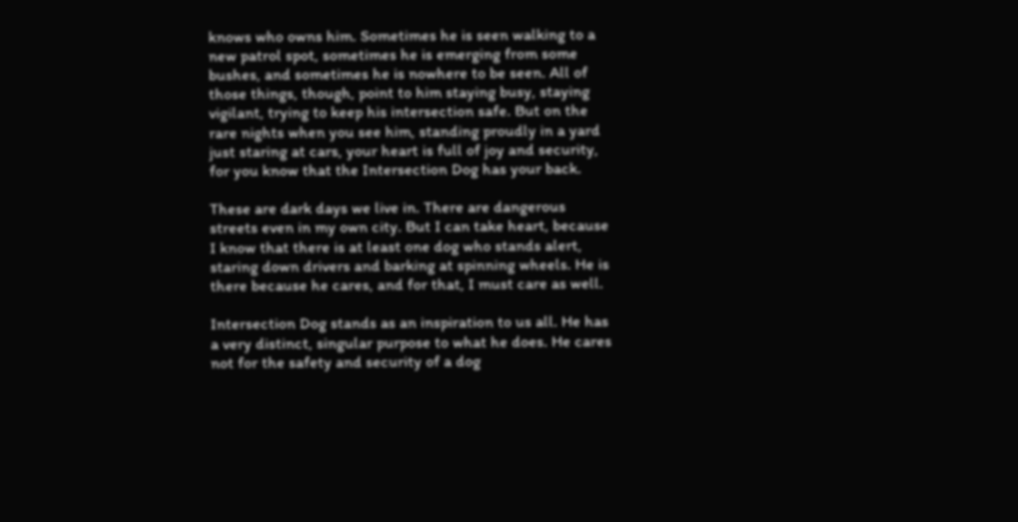knows who owns him. Sometimes he is seen walking to a new patrol spot, sometimes he is emerging from some bushes, and sometimes he is nowhere to be seen. All of those things, though, point to him staying busy, staying vigilant, trying to keep his intersection safe. But on the rare nights when you see him, standing proudly in a yard just staring at cars, your heart is full of joy and security, for you know that the Intersection Dog has your back.

These are dark days we live in. There are dangerous streets even in my own city. But I can take heart, because I know that there is at least one dog who stands alert, staring down drivers and barking at spinning wheels. He is there because he cares, and for that, I must care as well.

Intersection Dog stands as an inspiration to us all. He has a very distinct, singular purpose to what he does. He cares not for the safety and security of a dog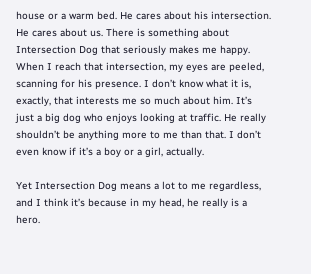house or a warm bed. He cares about his intersection. He cares about us. There is something about Intersection Dog that seriously makes me happy. When I reach that intersection, my eyes are peeled, scanning for his presence. I don’t know what it is, exactly, that interests me so much about him. It’s just a big dog who enjoys looking at traffic. He really shouldn’t be anything more to me than that. I don’t even know if it’s a boy or a girl, actually.

Yet Intersection Dog means a lot to me regardless, and I think it’s because in my head, he really is a hero.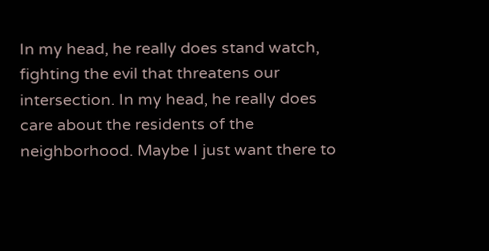In my head, he really does stand watch, fighting the evil that threatens our intersection. In my head, he really does care about the residents of the neighborhood. Maybe I just want there to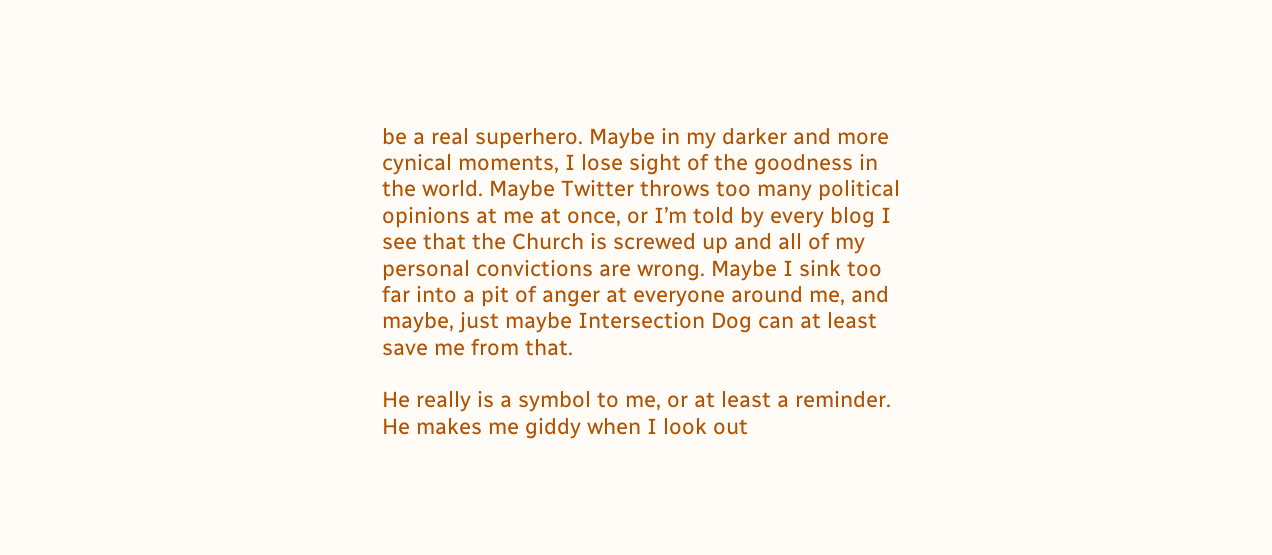be a real superhero. Maybe in my darker and more cynical moments, I lose sight of the goodness in the world. Maybe Twitter throws too many political opinions at me at once, or I’m told by every blog I see that the Church is screwed up and all of my personal convictions are wrong. Maybe I sink too far into a pit of anger at everyone around me, and maybe, just maybe Intersection Dog can at least save me from that.

He really is a symbol to me, or at least a reminder. He makes me giddy when I look out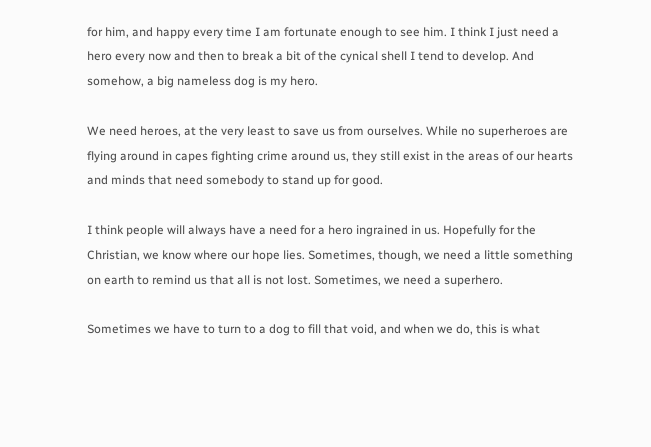for him, and happy every time I am fortunate enough to see him. I think I just need a hero every now and then to break a bit of the cynical shell I tend to develop. And somehow, a big nameless dog is my hero.

We need heroes, at the very least to save us from ourselves. While no superheroes are flying around in capes fighting crime around us, they still exist in the areas of our hearts and minds that need somebody to stand up for good.

I think people will always have a need for a hero ingrained in us. Hopefully for the Christian, we know where our hope lies. Sometimes, though, we need a little something on earth to remind us that all is not lost. Sometimes, we need a superhero.

Sometimes we have to turn to a dog to fill that void, and when we do, this is what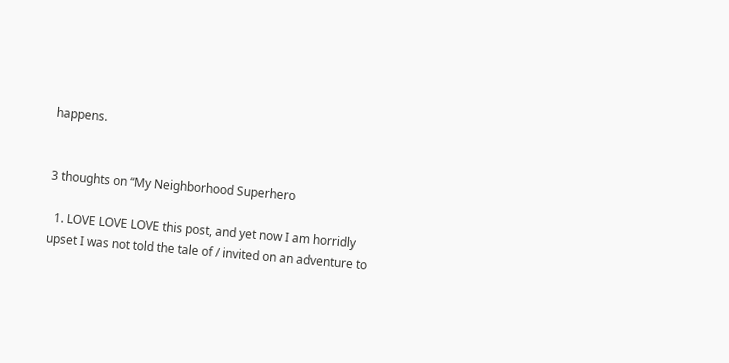happens.


3 thoughts on “My Neighborhood Superhero

  1. LOVE LOVE LOVE this post, and yet now I am horridly upset I was not told the tale of / invited on an adventure to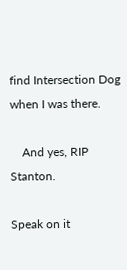find Intersection Dog when I was there.

    And yes, RIP Stanton.

Speak on it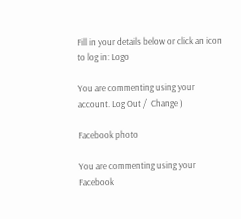Fill in your details below or click an icon to log in: Logo

You are commenting using your account. Log Out /  Change )

Facebook photo

You are commenting using your Facebook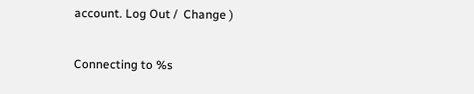account. Log Out /  Change )

Connecting to %s